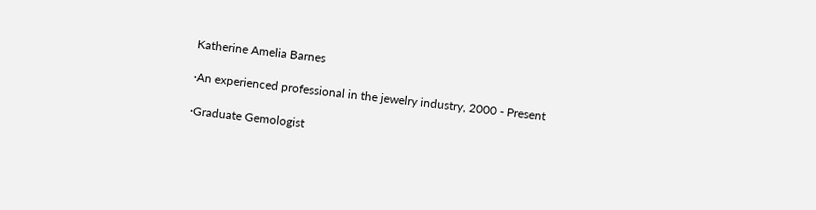Katherine Amelia Barnes

·An experienced professional in the jewelry industry, 2000 - Present

·Graduate Gemologist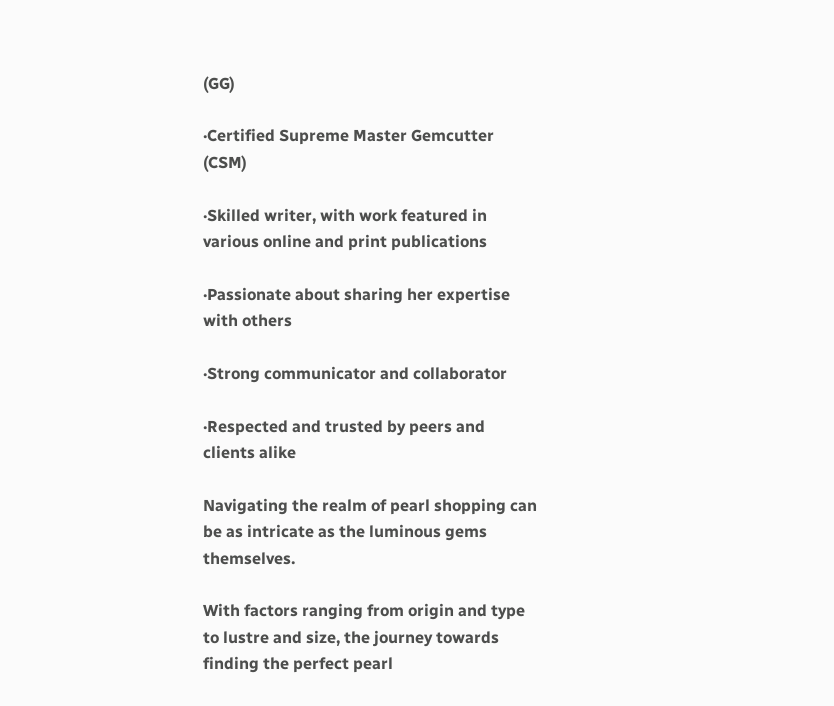(GG)

·Certified Supreme Master Gemcutter (CSM)

·Skilled writer, with work featured in various online and print publications

·Passionate about sharing her expertise with others

·Strong communicator and collaborator

·Respected and trusted by peers and clients alike

Navigating the realm of pearl shopping can be as intricate as the luminous gems themselves.

With factors ranging from origin and type to lustre and size, the journey towards finding the perfect pearl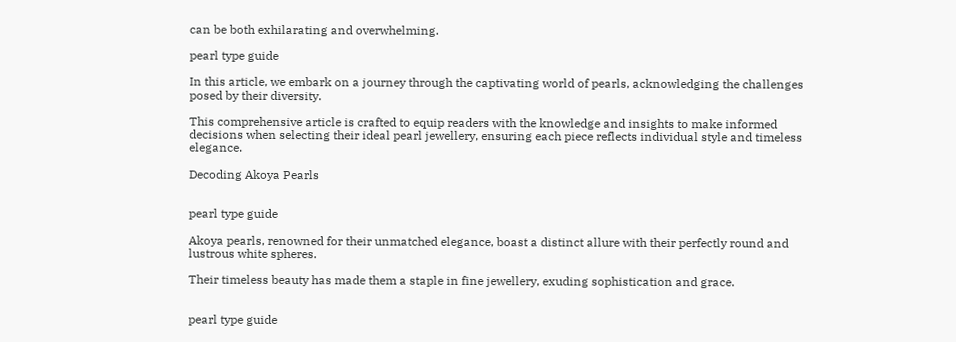can be both exhilarating and overwhelming.

pearl type guide

In this article, we embark on a journey through the captivating world of pearls, acknowledging the challenges posed by their diversity.

This comprehensive article is crafted to equip readers with the knowledge and insights to make informed decisions when selecting their ideal pearl jewellery, ensuring each piece reflects individual style and timeless elegance.

Decoding Akoya Pearls


pearl type guide

Akoya pearls, renowned for their unmatched elegance, boast a distinct allure with their perfectly round and lustrous white spheres.

Their timeless beauty has made them a staple in fine jewellery, exuding sophistication and grace.


pearl type guide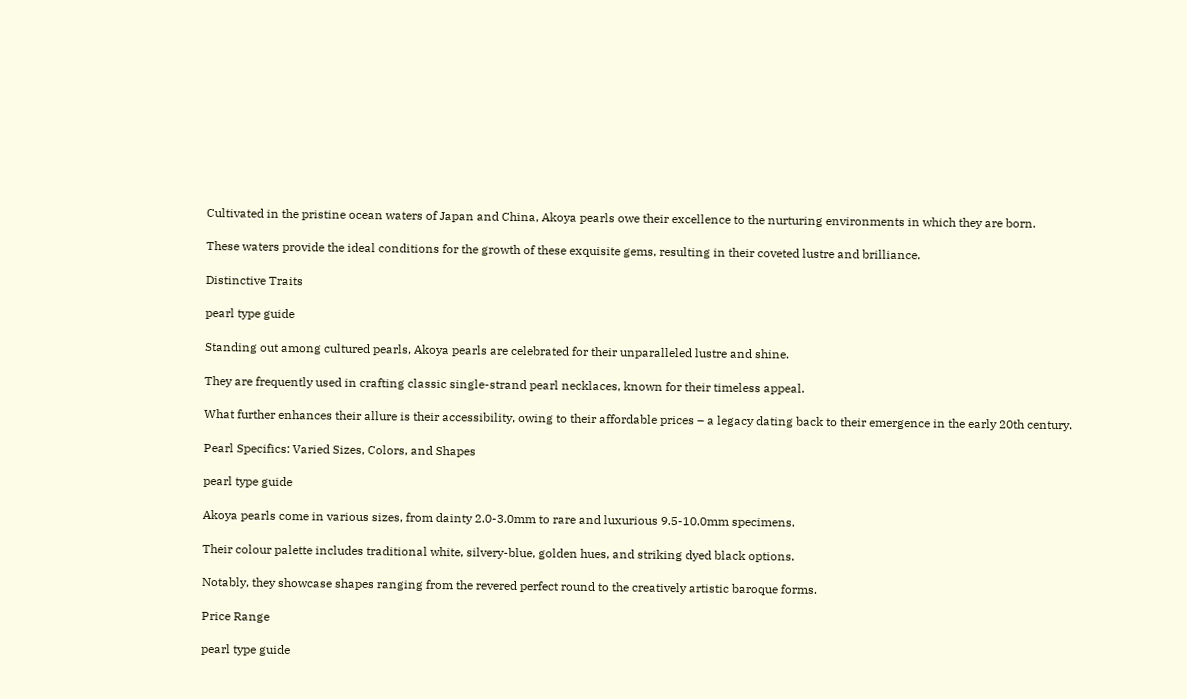Cultivated in the pristine ocean waters of Japan and China, Akoya pearls owe their excellence to the nurturing environments in which they are born.

These waters provide the ideal conditions for the growth of these exquisite gems, resulting in their coveted lustre and brilliance.

Distinctive Traits

pearl type guide

Standing out among cultured pearls, Akoya pearls are celebrated for their unparalleled lustre and shine.

They are frequently used in crafting classic single-strand pearl necklaces, known for their timeless appeal.

What further enhances their allure is their accessibility, owing to their affordable prices – a legacy dating back to their emergence in the early 20th century.

Pearl Specifics: Varied Sizes, Colors, and Shapes

pearl type guide

Akoya pearls come in various sizes, from dainty 2.0-3.0mm to rare and luxurious 9.5-10.0mm specimens.

Their colour palette includes traditional white, silvery-blue, golden hues, and striking dyed black options.

Notably, they showcase shapes ranging from the revered perfect round to the creatively artistic baroque forms.

Price Range

pearl type guide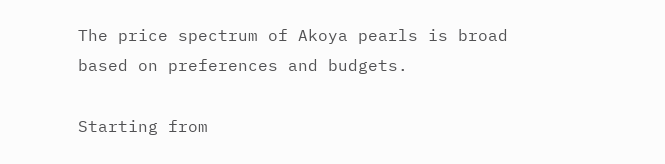The price spectrum of Akoya pearls is broad based on preferences and budgets.

Starting from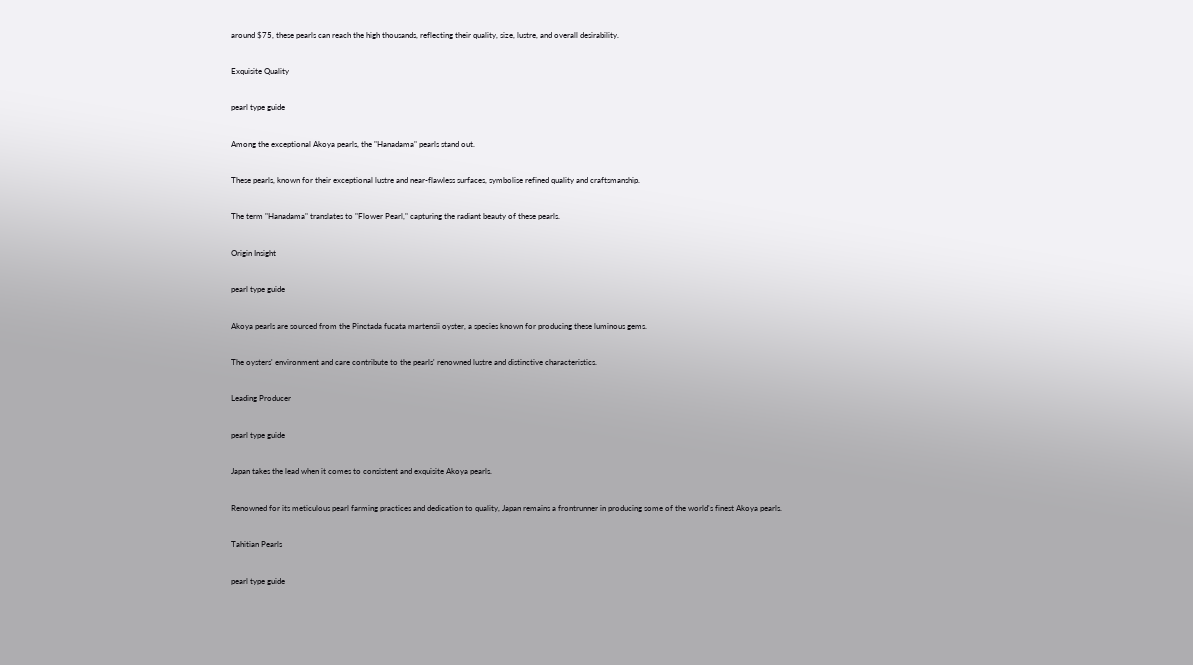around $75, these pearls can reach the high thousands, reflecting their quality, size, lustre, and overall desirability.

Exquisite Quality

pearl type guide

Among the exceptional Akoya pearls, the "Hanadama" pearls stand out.

These pearls, known for their exceptional lustre and near-flawless surfaces, symbolise refined quality and craftsmanship.

The term "Hanadama" translates to "Flower Pearl," capturing the radiant beauty of these pearls.

Origin Insight

pearl type guide

Akoya pearls are sourced from the Pinctada fucata martensii oyster, a species known for producing these luminous gems.

The oysters' environment and care contribute to the pearls' renowned lustre and distinctive characteristics.

Leading Producer

pearl type guide

Japan takes the lead when it comes to consistent and exquisite Akoya pearls.

Renowned for its meticulous pearl farming practices and dedication to quality, Japan remains a frontrunner in producing some of the world's finest Akoya pearls.

Tahitian Pearls

pearl type guide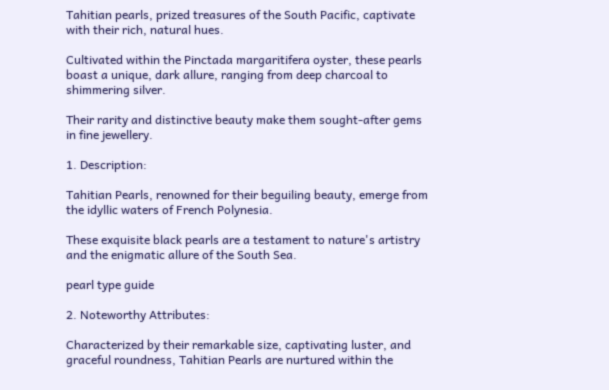Tahitian pearls, prized treasures of the South Pacific, captivate with their rich, natural hues.

Cultivated within the Pinctada margaritifera oyster, these pearls boast a unique, dark allure, ranging from deep charcoal to shimmering silver.

Their rarity and distinctive beauty make them sought-after gems in fine jewellery.

1. Description:

Tahitian Pearls, renowned for their beguiling beauty, emerge from the idyllic waters of French Polynesia.

These exquisite black pearls are a testament to nature's artistry and the enigmatic allure of the South Sea.

pearl type guide

2. Noteworthy Attributes:

Characterized by their remarkable size, captivating luster, and graceful roundness, Tahitian Pearls are nurtured within the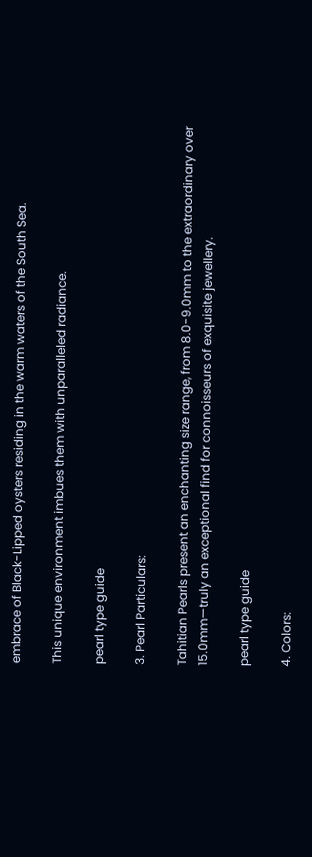embrace of Black-Lipped oysters residing in the warm waters of the South Sea.

This unique environment imbues them with unparalleled radiance.

pearl type guide

3. Pearl Particulars:

Tahitian Pearls present an enchanting size range, from 8.0-9.0mm to the extraordinary over 15.0mm—truly an exceptional find for connoisseurs of exquisite jewellery.

pearl type guide

4. Colors: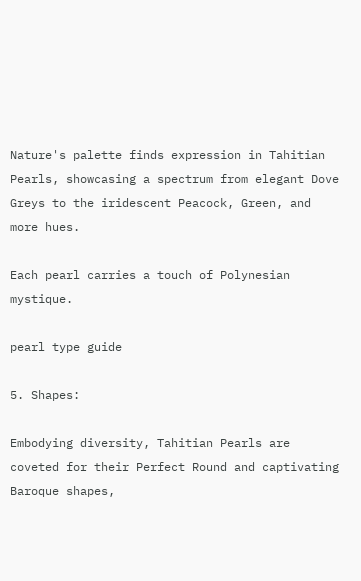Nature's palette finds expression in Tahitian Pearls, showcasing a spectrum from elegant Dove Greys to the iridescent Peacock, Green, and more hues.

Each pearl carries a touch of Polynesian mystique.

pearl type guide

5. Shapes:

Embodying diversity, Tahitian Pearls are coveted for their Perfect Round and captivating Baroque shapes,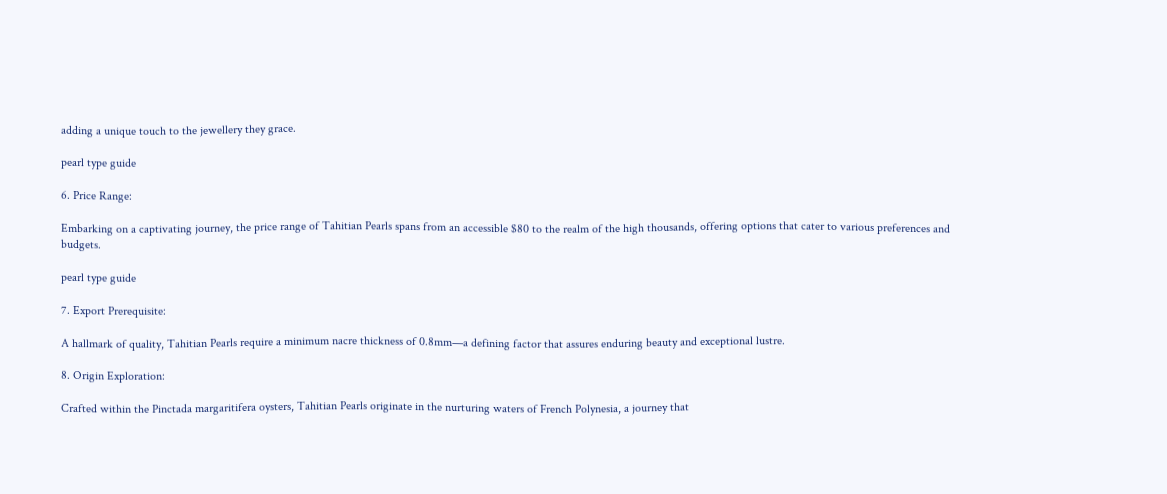adding a unique touch to the jewellery they grace.

pearl type guide

6. Price Range:

Embarking on a captivating journey, the price range of Tahitian Pearls spans from an accessible $80 to the realm of the high thousands, offering options that cater to various preferences and budgets.

pearl type guide

7. Export Prerequisite:

A hallmark of quality, Tahitian Pearls require a minimum nacre thickness of 0.8mm—a defining factor that assures enduring beauty and exceptional lustre.

8. Origin Exploration:

Crafted within the Pinctada margaritifera oysters, Tahitian Pearls originate in the nurturing waters of French Polynesia, a journey that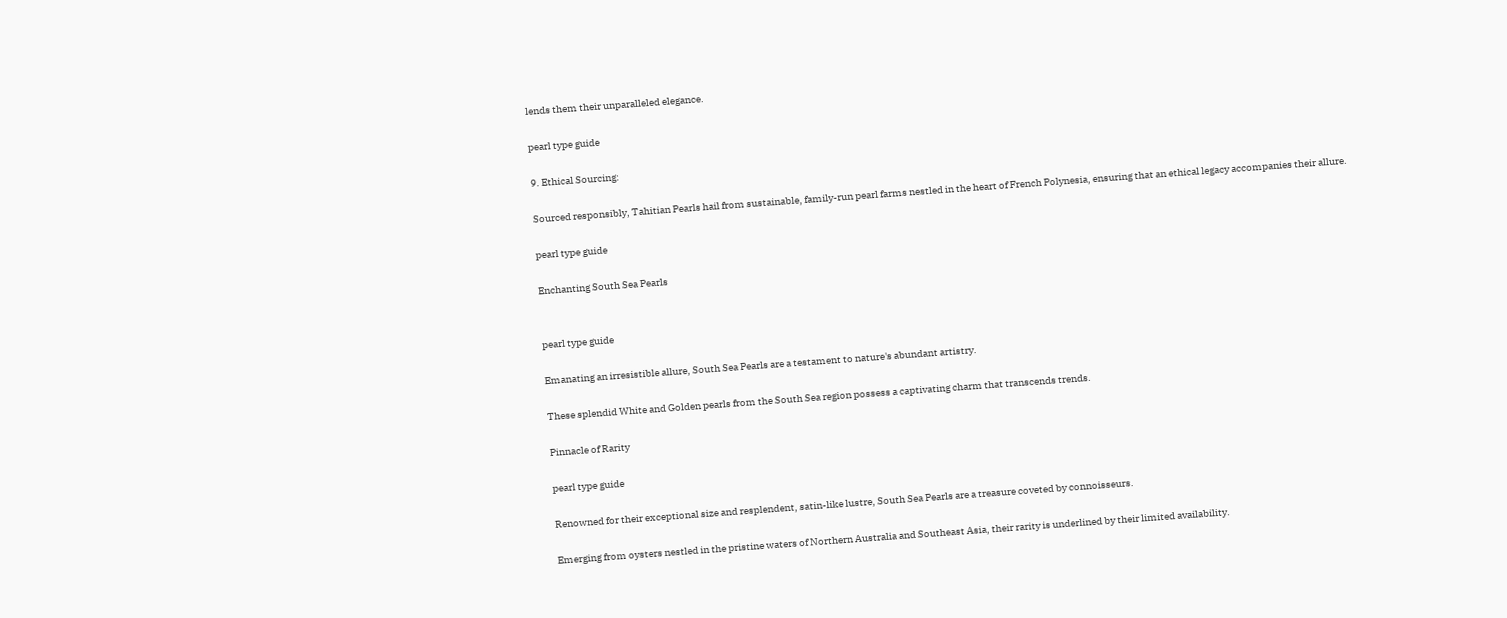lends them their unparalleled elegance.

pearl type guide

9. Ethical Sourcing:

Sourced responsibly, Tahitian Pearls hail from sustainable, family-run pearl farms nestled in the heart of French Polynesia, ensuring that an ethical legacy accompanies their allure.

pearl type guide

Enchanting South Sea Pearls


pearl type guide

Emanating an irresistible allure, South Sea Pearls are a testament to nature's abundant artistry.

These splendid White and Golden pearls from the South Sea region possess a captivating charm that transcends trends.

Pinnacle of Rarity

pearl type guide

Renowned for their exceptional size and resplendent, satin-like lustre, South Sea Pearls are a treasure coveted by connoisseurs.

Emerging from oysters nestled in the pristine waters of Northern Australia and Southeast Asia, their rarity is underlined by their limited availability.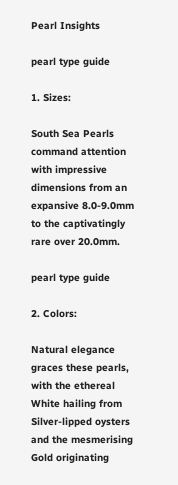Pearl Insights

pearl type guide

1. Sizes:

South Sea Pearls command attention with impressive dimensions from an expansive 8.0-9.0mm to the captivatingly rare over 20.0mm.

pearl type guide

2. Colors:

Natural elegance graces these pearls, with the ethereal White hailing from Silver-lipped oysters and the mesmerising Gold originating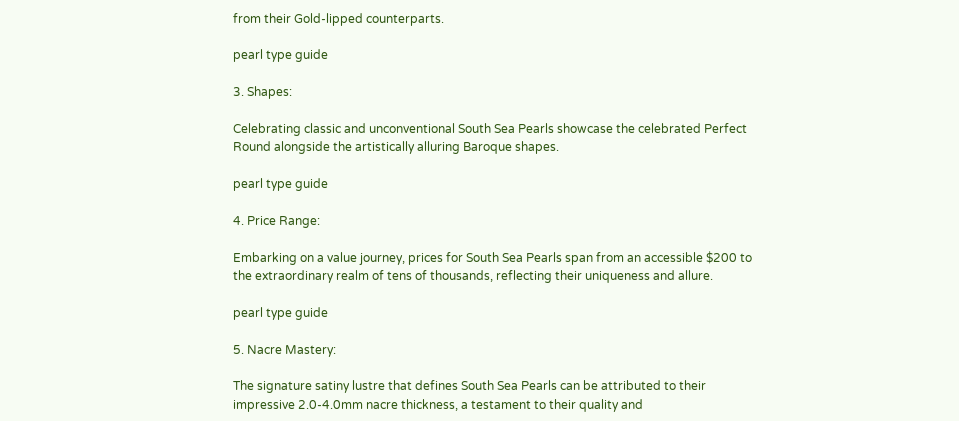from their Gold-lipped counterparts.

pearl type guide

3. Shapes:

Celebrating classic and unconventional South Sea Pearls showcase the celebrated Perfect Round alongside the artistically alluring Baroque shapes.

pearl type guide

4. Price Range:

Embarking on a value journey, prices for South Sea Pearls span from an accessible $200 to the extraordinary realm of tens of thousands, reflecting their uniqueness and allure.

pearl type guide

5. Nacre Mastery:

The signature satiny lustre that defines South Sea Pearls can be attributed to their impressive 2.0-4.0mm nacre thickness, a testament to their quality and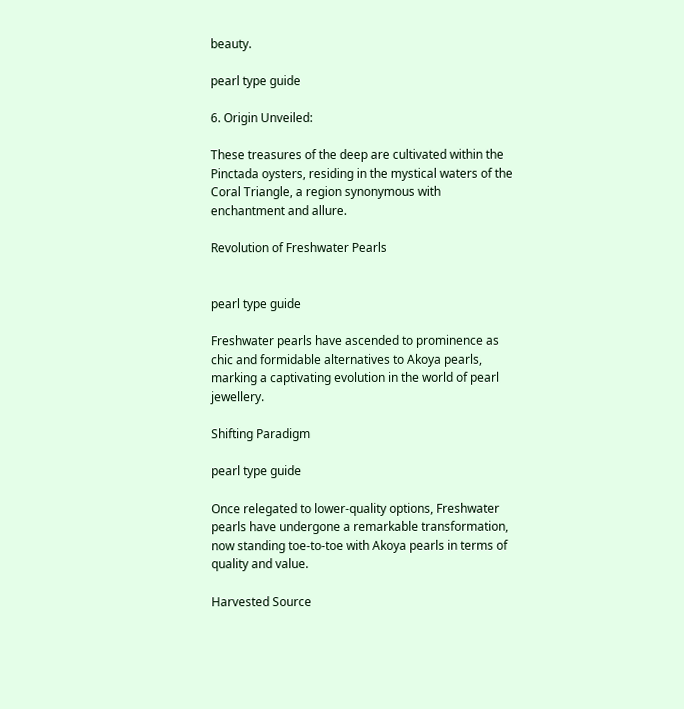beauty.

pearl type guide

6. Origin Unveiled:

These treasures of the deep are cultivated within the Pinctada oysters, residing in the mystical waters of the Coral Triangle, a region synonymous with enchantment and allure.

Revolution of Freshwater Pearls


pearl type guide

Freshwater pearls have ascended to prominence as chic and formidable alternatives to Akoya pearls, marking a captivating evolution in the world of pearl jewellery.

Shifting Paradigm

pearl type guide

Once relegated to lower-quality options, Freshwater pearls have undergone a remarkable transformation, now standing toe-to-toe with Akoya pearls in terms of quality and value.

Harvested Source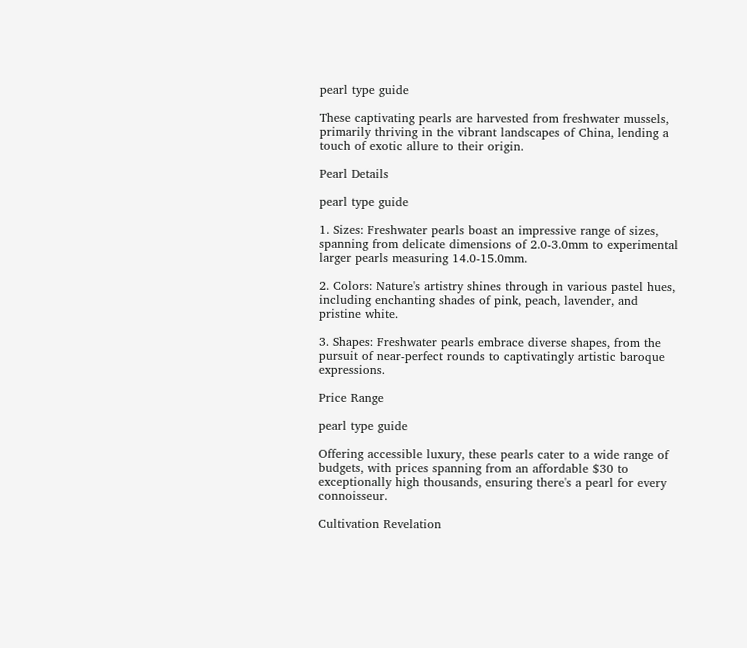pearl type guide

These captivating pearls are harvested from freshwater mussels, primarily thriving in the vibrant landscapes of China, lending a touch of exotic allure to their origin.

Pearl Details

pearl type guide

1. Sizes: Freshwater pearls boast an impressive range of sizes, spanning from delicate dimensions of 2.0-3.0mm to experimental larger pearls measuring 14.0-15.0mm.

2. Colors: Nature's artistry shines through in various pastel hues, including enchanting shades of pink, peach, lavender, and pristine white.

3. Shapes: Freshwater pearls embrace diverse shapes, from the pursuit of near-perfect rounds to captivatingly artistic baroque expressions.

Price Range

pearl type guide

Offering accessible luxury, these pearls cater to a wide range of budgets, with prices spanning from an affordable $30 to exceptionally high thousands, ensuring there's a pearl for every connoisseur.

Cultivation Revelation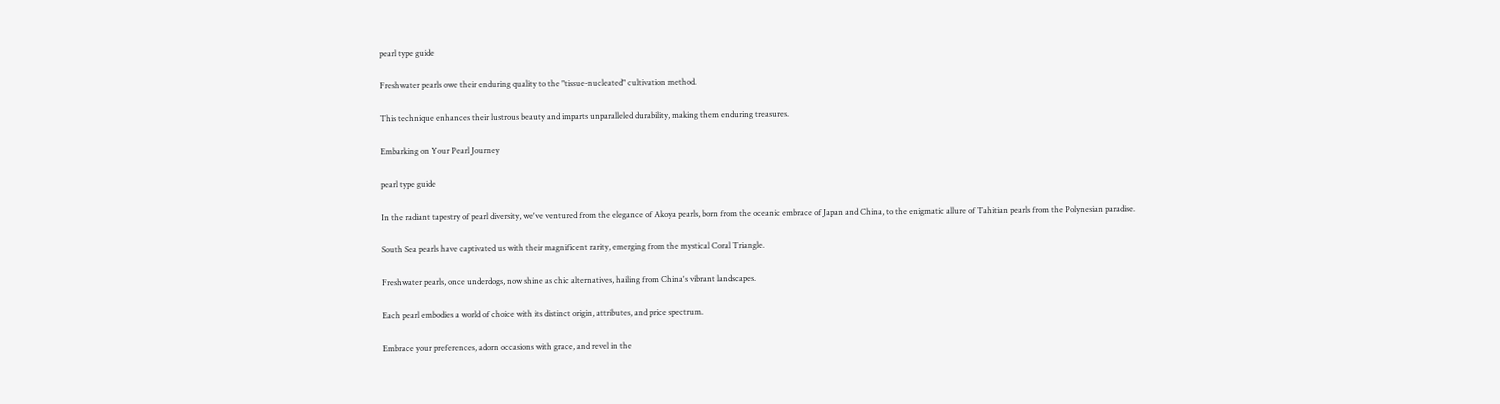pearl type guide

Freshwater pearls owe their enduring quality to the "tissue-nucleated" cultivation method.

This technique enhances their lustrous beauty and imparts unparalleled durability, making them enduring treasures.

Embarking on Your Pearl Journey

pearl type guide

In the radiant tapestry of pearl diversity, we've ventured from the elegance of Akoya pearls, born from the oceanic embrace of Japan and China, to the enigmatic allure of Tahitian pearls from the Polynesian paradise.

South Sea pearls have captivated us with their magnificent rarity, emerging from the mystical Coral Triangle.

Freshwater pearls, once underdogs, now shine as chic alternatives, hailing from China's vibrant landscapes.

Each pearl embodies a world of choice with its distinct origin, attributes, and price spectrum.

Embrace your preferences, adorn occasions with grace, and revel in the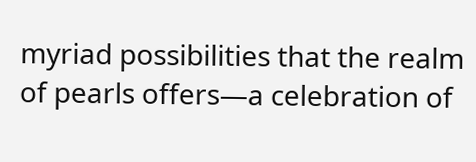myriad possibilities that the realm of pearls offers—a celebration of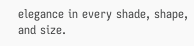elegance in every shade, shape, and size.